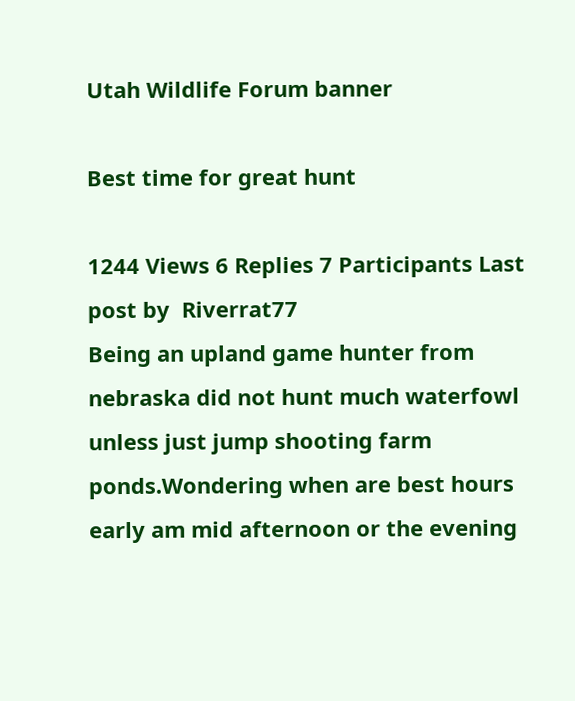Utah Wildlife Forum banner

Best time for great hunt

1244 Views 6 Replies 7 Participants Last post by  Riverrat77
Being an upland game hunter from nebraska did not hunt much waterfowl unless just jump shooting farm ponds.Wondering when are best hours early am mid afternoon or the evening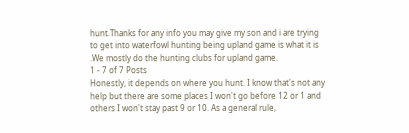hunt.Thanks for any info you may give my son and i are trying to get into waterfowl hunting being upland game is what it is .We mostly do the hunting clubs for upland game.
1 - 7 of 7 Posts
Honestly, it depends on where you hunt. I know that's not any help but there are some places I won't go before 12 or 1 and others I won't stay past 9 or 10. As a general rule,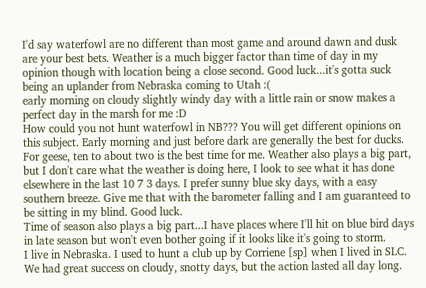I'd say waterfowl are no different than most game and around dawn and dusk are your best bets. Weather is a much bigger factor than time of day in my opinion though with location being a close second. Good luck...it's gotta suck being an uplander from Nebraska coming to Utah :(
early morning on cloudy slightly windy day with a little rain or snow makes a perfect day in the marsh for me :D
How could you not hunt waterfowl in NB??? You will get different opinions on this subject. Early morning and just before dark are generally the best for ducks. For geese, ten to about two is the best time for me. Weather also plays a big part, but I don't care what the weather is doing here, I look to see what it has done elsewhere in the last 10 7 3 days. I prefer sunny blue sky days, with a easy southern breeze. Give me that with the barometer falling and I am guaranteed to be sitting in my blind. Good luck.
Time of season also plays a big part...I have places where I'll hit on blue bird days in late season but won't even bother going if it looks like it's going to storm.
I live in Nebraska. I used to hunt a club up by Corriene [sp] when I lived in SLC. We had great success on cloudy, snotty days, but the action lasted all day long.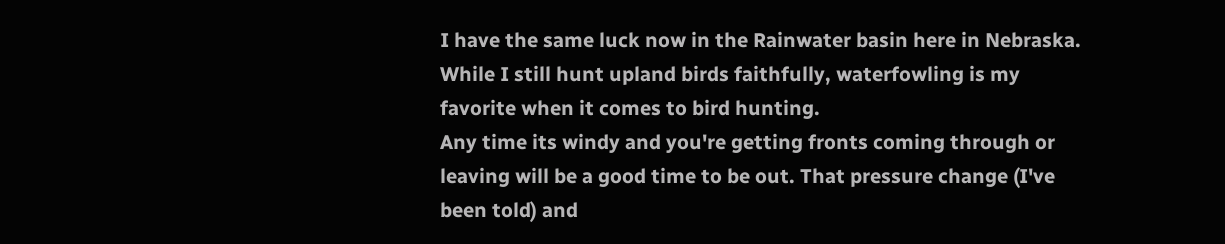I have the same luck now in the Rainwater basin here in Nebraska. While I still hunt upland birds faithfully, waterfowling is my favorite when it comes to bird hunting.
Any time its windy and you're getting fronts coming through or leaving will be a good time to be out. That pressure change (I've been told) and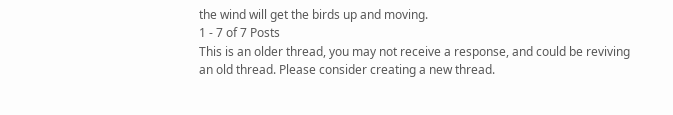the wind will get the birds up and moving.
1 - 7 of 7 Posts
This is an older thread, you may not receive a response, and could be reviving an old thread. Please consider creating a new thread.